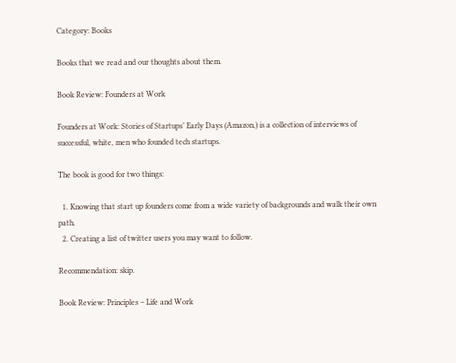Category: Books

Books that we read and our thoughts about them.

Book Review: Founders at Work

Founders at Work: Stories of Startups’ Early Days (Amazon,) is a collection of interviews of successful, white, men who founded tech startups.

The book is good for two things:

  1. Knowing that start up founders come from a wide variety of backgrounds and walk their own path.
  2. Creating a list of twitter users you may want to follow.

Recommendation: skip.

Book Review: Principles – Life and Work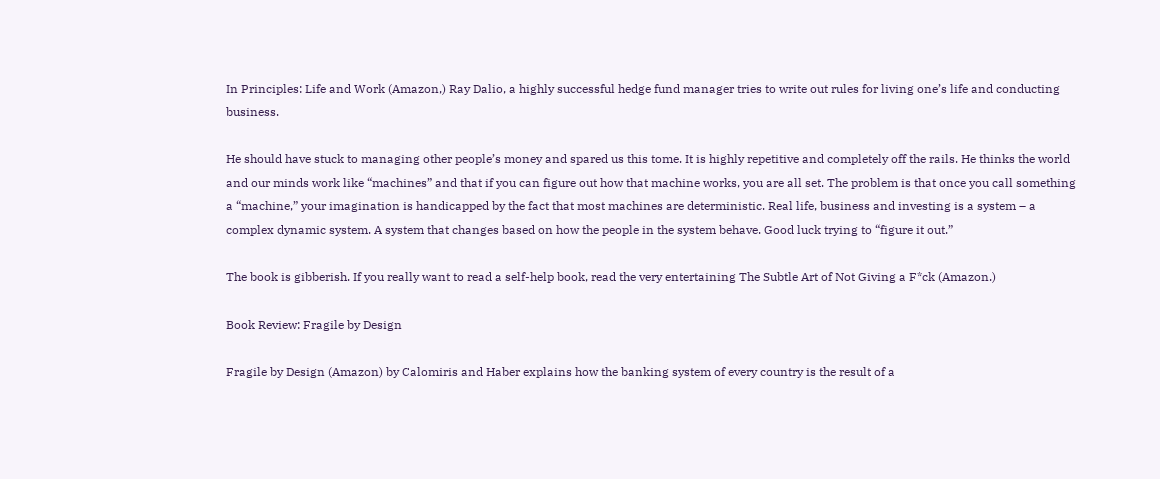In Principles: Life and Work (Amazon,) Ray Dalio, a highly successful hedge fund manager tries to write out rules for living one’s life and conducting business.

He should have stuck to managing other people’s money and spared us this tome. It is highly repetitive and completely off the rails. He thinks the world and our minds work like “machines” and that if you can figure out how that machine works, you are all set. The problem is that once you call something a “machine,” your imagination is handicapped by the fact that most machines are deterministic. Real life, business and investing is a system – a complex dynamic system. A system that changes based on how the people in the system behave. Good luck trying to “figure it out.”

The book is gibberish. If you really want to read a self-help book, read the very entertaining The Subtle Art of Not Giving a F*ck (Amazon.)

Book Review: Fragile by Design

Fragile by Design (Amazon) by Calomiris and Haber explains how the banking system of every country is the result of a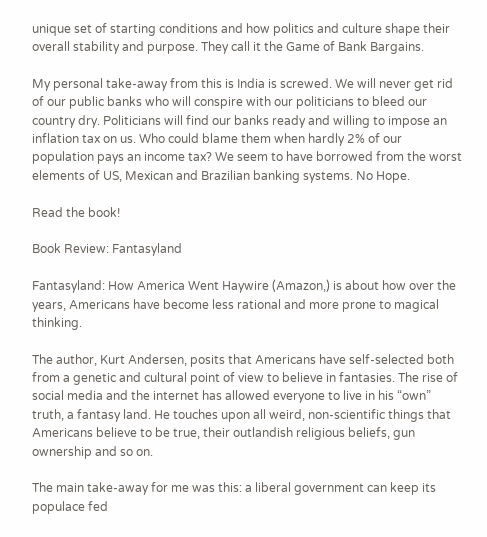unique set of starting conditions and how politics and culture shape their overall stability and purpose. They call it the Game of Bank Bargains.

My personal take-away from this is India is screwed. We will never get rid of our public banks who will conspire with our politicians to bleed our country dry. Politicians will find our banks ready and willing to impose an inflation tax on us. Who could blame them when hardly 2% of our population pays an income tax? We seem to have borrowed from the worst elements of US, Mexican and Brazilian banking systems. No Hope.

Read the book!

Book Review: Fantasyland

Fantasyland: How America Went Haywire (Amazon,) is about how over the years, Americans have become less rational and more prone to magical thinking.

The author, Kurt Andersen, posits that Americans have self-selected both from a genetic and cultural point of view to believe in fantasies. The rise of social media and the internet has allowed everyone to live in his “own” truth, a fantasy land. He touches upon all weird, non-scientific things that Americans believe to be true, their outlandish religious beliefs, gun ownership and so on.

The main take-away for me was this: a liberal government can keep its populace fed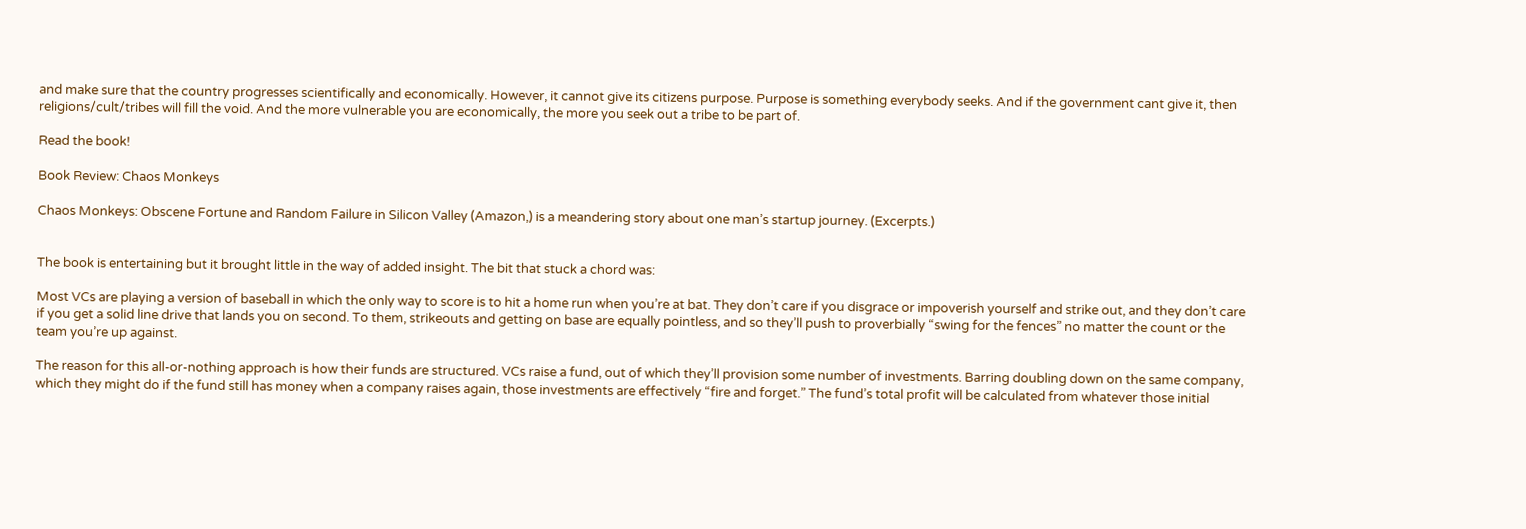and make sure that the country progresses scientifically and economically. However, it cannot give its citizens purpose. Purpose is something everybody seeks. And if the government cant give it, then religions/cult/tribes will fill the void. And the more vulnerable you are economically, the more you seek out a tribe to be part of.

Read the book!

Book Review: Chaos Monkeys

Chaos Monkeys: Obscene Fortune and Random Failure in Silicon Valley (Amazon,) is a meandering story about one man’s startup journey. (Excerpts.)


The book is entertaining but it brought little in the way of added insight. The bit that stuck a chord was:

Most VCs are playing a version of baseball in which the only way to score is to hit a home run when you’re at bat. They don’t care if you disgrace or impoverish yourself and strike out, and they don’t care if you get a solid line drive that lands you on second. To them, strikeouts and getting on base are equally pointless, and so they’ll push to proverbially “swing for the fences” no matter the count or the team you’re up against.

The reason for this all-or-nothing approach is how their funds are structured. VCs raise a fund, out of which they’ll provision some number of investments. Barring doubling down on the same company, which they might do if the fund still has money when a company raises again, those investments are effectively “fire and forget.” The fund’s total profit will be calculated from whatever those initial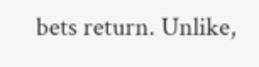bets return. Unlike,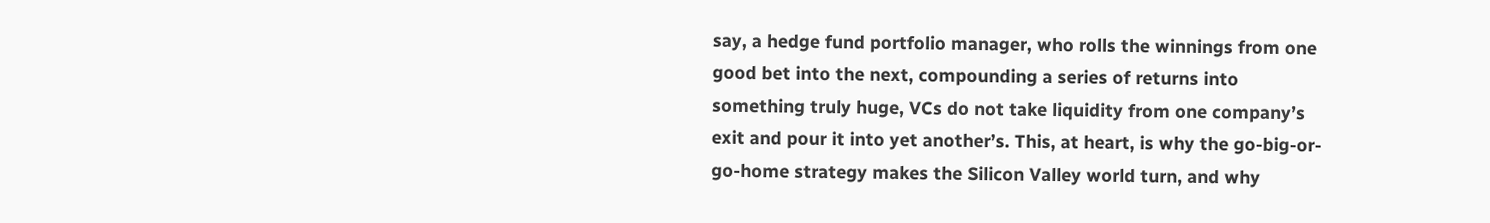say, a hedge fund portfolio manager, who rolls the winnings from one good bet into the next, compounding a series of returns into something truly huge, VCs do not take liquidity from one company’s exit and pour it into yet another’s. This, at heart, is why the go-big-or-go-home strategy makes the Silicon Valley world turn, and why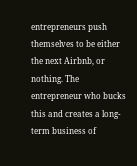entrepreneurs push themselves to be either the next Airbnb, or nothing. The entrepreneur who bucks this and creates a long-term business of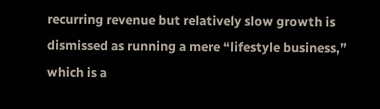recurring revenue but relatively slow growth is dismissed as running a mere “lifestyle business,” which is a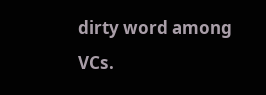dirty word among VCs.